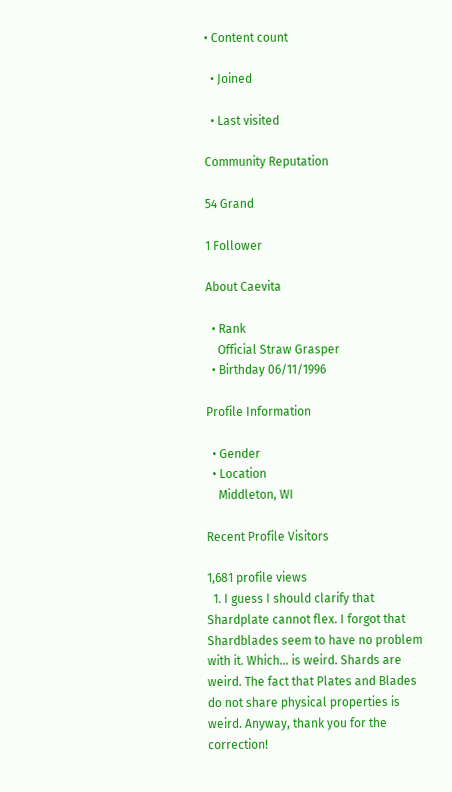• Content count

  • Joined

  • Last visited

Community Reputation

54 Grand

1 Follower

About Caevita

  • Rank
    Official Straw Grasper
  • Birthday 06/11/1996

Profile Information

  • Gender
  • Location
    Middleton, WI

Recent Profile Visitors

1,681 profile views
  1. I guess I should clarify that Shardplate cannot flex. I forgot that Shardblades seem to have no problem with it. Which... is weird. Shards are weird. The fact that Plates and Blades do not share physical properties is weird. Anyway, thank you for the correction!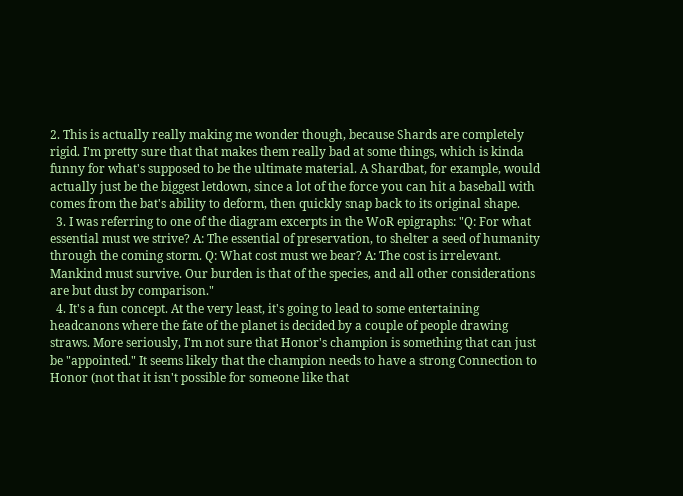2. This is actually really making me wonder though, because Shards are completely rigid. I'm pretty sure that that makes them really bad at some things, which is kinda funny for what's supposed to be the ultimate material. A Shardbat, for example, would actually just be the biggest letdown, since a lot of the force you can hit a baseball with comes from the bat's ability to deform, then quickly snap back to its original shape.
  3. I was referring to one of the diagram excerpts in the WoR epigraphs: "Q: For what essential must we strive? A: The essential of preservation, to shelter a seed of humanity through the coming storm. Q: What cost must we bear? A: The cost is irrelevant. Mankind must survive. Our burden is that of the species, and all other considerations are but dust by comparison."
  4. It's a fun concept. At the very least, it's going to lead to some entertaining headcanons where the fate of the planet is decided by a couple of people drawing straws. More seriously, I'm not sure that Honor's champion is something that can just be "appointed." It seems likely that the champion needs to have a strong Connection to Honor (not that it isn't possible for someone like that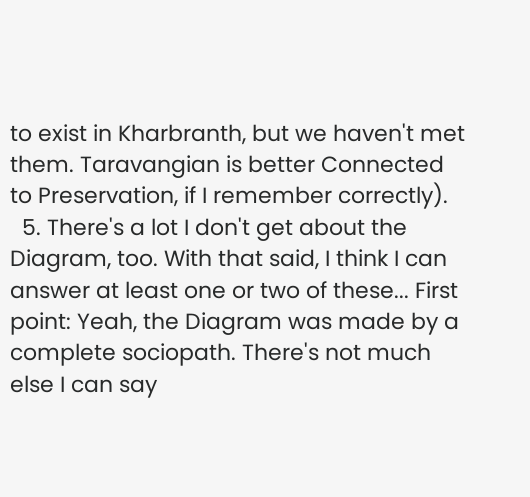to exist in Kharbranth, but we haven't met them. Taravangian is better Connected to Preservation, if I remember correctly).
  5. There's a lot I don't get about the Diagram, too. With that said, I think I can answer at least one or two of these... First point: Yeah, the Diagram was made by a complete sociopath. There's not much else I can say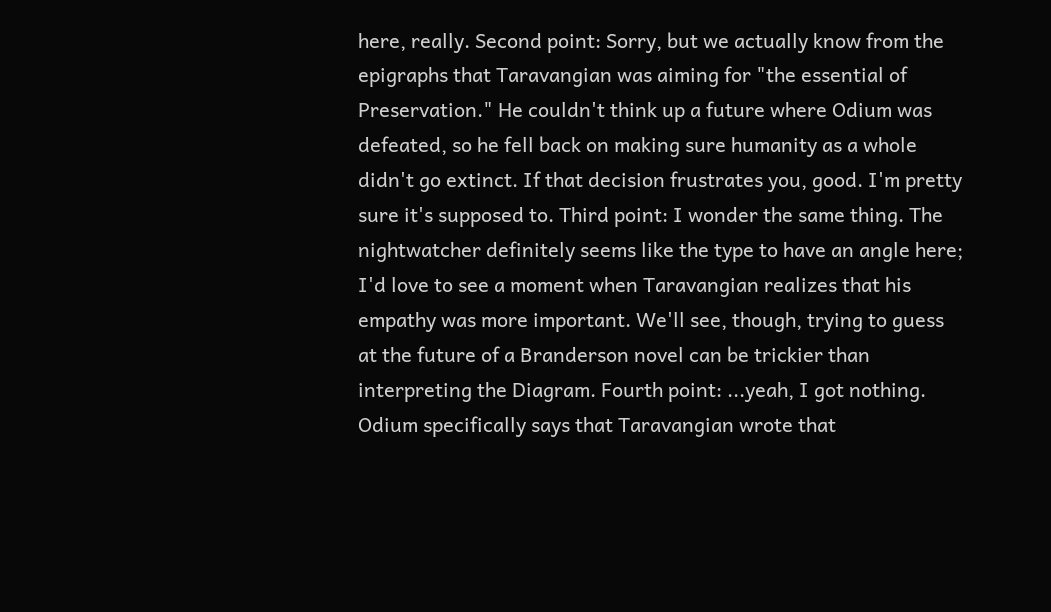here, really. Second point: Sorry, but we actually know from the epigraphs that Taravangian was aiming for "the essential of Preservation." He couldn't think up a future where Odium was defeated, so he fell back on making sure humanity as a whole didn't go extinct. If that decision frustrates you, good. I'm pretty sure it's supposed to. Third point: I wonder the same thing. The nightwatcher definitely seems like the type to have an angle here; I'd love to see a moment when Taravangian realizes that his empathy was more important. We'll see, though, trying to guess at the future of a Branderson novel can be trickier than interpreting the Diagram. Fourth point: ...yeah, I got nothing. Odium specifically says that Taravangian wrote that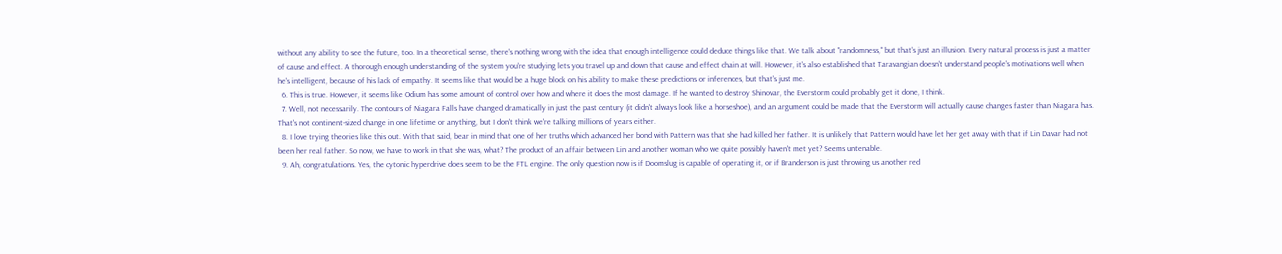without any ability to see the future, too. In a theoretical sense, there's nothing wrong with the idea that enough intelligence could deduce things like that. We talk about "randomness," but that's just an illusion. Every natural process is just a matter of cause and effect. A thorough enough understanding of the system you're studying lets you travel up and down that cause and effect chain at will. However, it's also established that Taravangian doesn't understand people's motivations well when he's intelligent, because of his lack of empathy. It seems like that would be a huge block on his ability to make these predictions or inferences, but that's just me.
  6. This is true. However, it seems like Odium has some amount of control over how and where it does the most damage. If he wanted to destroy Shinovar, the Everstorm could probably get it done, I think.
  7. Well, not necessarily. The contours of Niagara Falls have changed dramatically in just the past century (it didn't always look like a horseshoe), and an argument could be made that the Everstorm will actually cause changes faster than Niagara has. That's not continent-sized change in one lifetime or anything, but I don't think we're talking millions of years either.
  8. I love trying theories like this out. With that said, bear in mind that one of her truths which advanced her bond with Pattern was that she had killed her father. It is unlikely that Pattern would have let her get away with that if Lin Davar had not been her real father. So now, we have to work in that she was, what? The product of an affair between Lin and another woman who we quite possibly haven't met yet? Seems untenable.
  9. Ah, congratulations. Yes, the cytonic hyperdrive does seem to be the FTL engine. The only question now is if Doomslug is capable of operating it, or if Branderson is just throwing us another red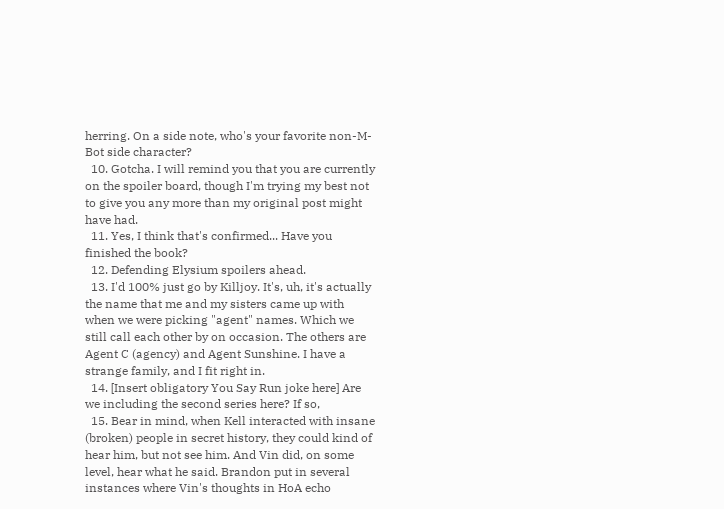herring. On a side note, who's your favorite non-M-Bot side character?
  10. Gotcha. I will remind you that you are currently on the spoiler board, though I'm trying my best not to give you any more than my original post might have had.
  11. Yes, I think that's confirmed... Have you finished the book?
  12. Defending Elysium spoilers ahead.
  13. I'd 100% just go by Killjoy. It's, uh, it's actually the name that me and my sisters came up with when we were picking "agent" names. Which we still call each other by on occasion. The others are Agent C (agency) and Agent Sunshine. I have a strange family, and I fit right in.
  14. [Insert obligatory You Say Run joke here] Are we including the second series here? If so,
  15. Bear in mind, when Kell interacted with insane (broken) people in secret history, they could kind of hear him, but not see him. And Vin did, on some level, hear what he said. Brandon put in several instances where Vin's thoughts in HoA echo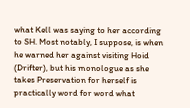what Kell was saying to her according to SH. Most notably, I suppose, is when he warned her against visiting Hoid (Drifter), but his monologue as she takes Preservation for herself is practically word for word what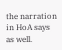the narration in HoA says as well.